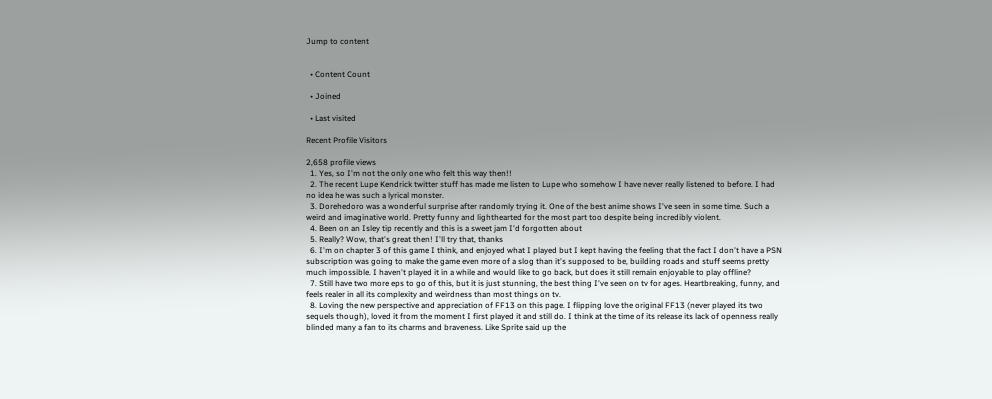Jump to content


  • Content Count

  • Joined

  • Last visited

Recent Profile Visitors

2,658 profile views
  1. Yes, so I'm not the only one who felt this way then!!
  2. The recent Lupe Kendrick twitter stuff has made me listen to Lupe who somehow I have never really listened to before. I had no idea he was such a lyrical monster.
  3. Dorehedoro was a wonderful surprise after randomly trying it. One of the best anime shows I've seen in some time. Such a weird and imaginative world. Pretty funny and lighthearted for the most part too despite being incredibly violent.
  4. Been on an Isley tip recently and this is a sweet jam I'd forgotten about
  5. Really? Wow, that's great then! I'll try that, thanks
  6. I'm on chapter 3 of this game I think, and enjoyed what I played but I kept having the feeling that the fact I don't have a PSN subscription was going to make the game even more of a slog than it's supposed to be, building roads and stuff seems pretty much impossible. I haven't played it in a while and would like to go back, but does it still remain enjoyable to play offline?
  7. Still have two more eps to go of this, but it is just stunning, the best thing I've seen on tv for ages. Heartbreaking, funny, and feels realer in all its complexity and weirdness than most things on tv.
  8. Loving the new perspective and appreciation of FF13 on this page. I flipping love the original FF13 (never played its two sequels though), loved it from the moment I first played it and still do. I think at the time of its release its lack of openness really blinded many a fan to its charms and braveness. Like Sprite said up the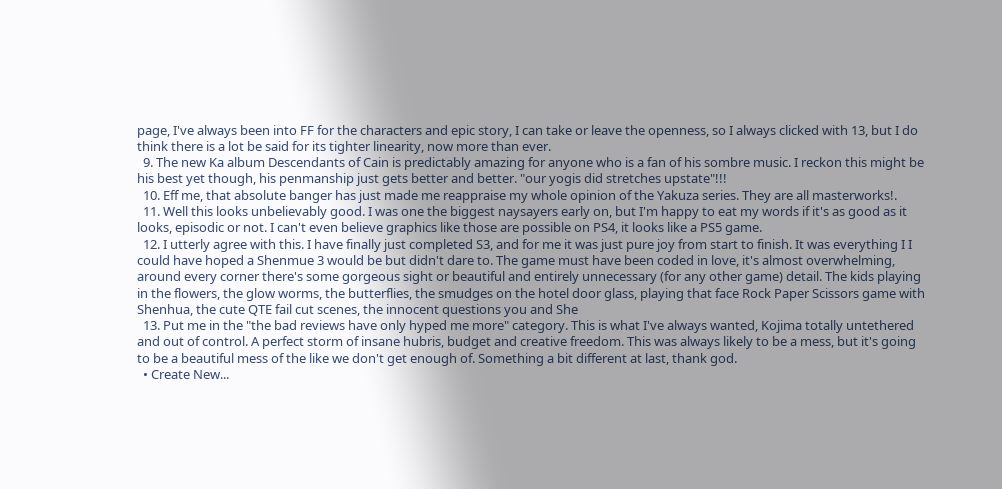page, I've always been into FF for the characters and epic story, I can take or leave the openness, so I always clicked with 13, but I do think there is a lot be said for its tighter linearity, now more than ever.
  9. The new Ka album Descendants of Cain is predictably amazing for anyone who is a fan of his sombre music. I reckon this might be his best yet though, his penmanship just gets better and better. "our yogis did stretches upstate"!!!
  10. Eff me, that absolute banger has just made me reappraise my whole opinion of the Yakuza series. They are all masterworks!.
  11. Well this looks unbelievably good. I was one the biggest naysayers early on, but I'm happy to eat my words if it's as good as it looks, episodic or not. I can't even believe graphics like those are possible on PS4, it looks like a PS5 game.
  12. I utterly agree with this. I have finally just completed S3, and for me it was just pure joy from start to finish. It was everything I I could have hoped a Shenmue 3 would be but didn't dare to. The game must have been coded in love, it's almost overwhelming, around every corner there's some gorgeous sight or beautiful and entirely unnecessary (for any other game) detail. The kids playing in the flowers, the glow worms, the butterflies, the smudges on the hotel door glass, playing that face Rock Paper Scissors game with Shenhua, the cute QTE fail cut scenes, the innocent questions you and She
  13. Put me in the "the bad reviews have only hyped me more" category. This is what I've always wanted, Kojima totally untethered and out of control. A perfect storm of insane hubris, budget and creative freedom. This was always likely to be a mess, but it's going to be a beautiful mess of the like we don't get enough of. Something a bit different at last, thank god.
  • Create New...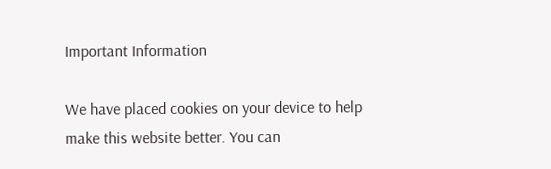Important Information

We have placed cookies on your device to help make this website better. You can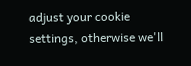adjust your cookie settings, otherwise we'll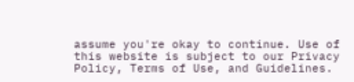assume you're okay to continue. Use of this website is subject to our Privacy Policy, Terms of Use, and Guidelines.